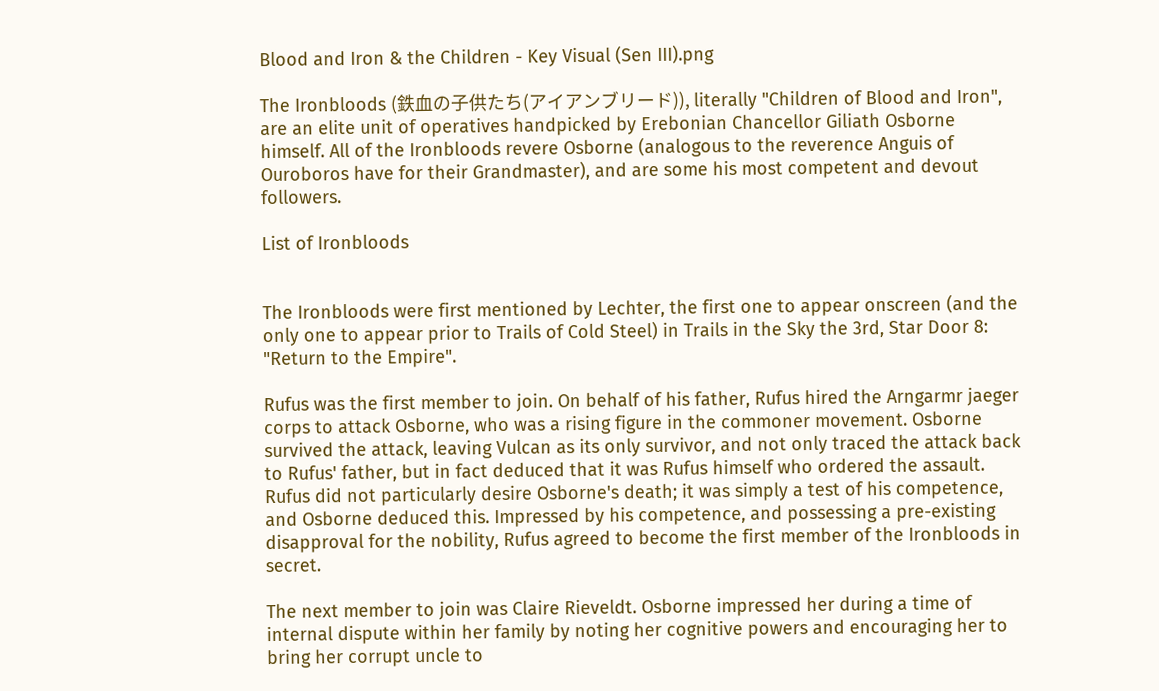Blood and Iron & the Children - Key Visual (Sen III).png

The Ironbloods (鉄血の子供たち(アイアンブリード)), literally "Children of Blood and Iron", are an elite unit of operatives handpicked by Erebonian Chancellor Giliath Osborne himself. All of the Ironbloods revere Osborne (analogous to the reverence Anguis of Ouroboros have for their Grandmaster), and are some his most competent and devout followers.

List of Ironbloods


The Ironbloods were first mentioned by Lechter, the first one to appear onscreen (and the only one to appear prior to Trails of Cold Steel) in Trails in the Sky the 3rd, Star Door 8: "Return to the Empire".

Rufus was the first member to join. On behalf of his father, Rufus hired the Arngarmr jaeger corps to attack Osborne, who was a rising figure in the commoner movement. Osborne survived the attack, leaving Vulcan as its only survivor, and not only traced the attack back to Rufus' father, but in fact deduced that it was Rufus himself who ordered the assault. Rufus did not particularly desire Osborne's death; it was simply a test of his competence, and Osborne deduced this. Impressed by his competence, and possessing a pre-existing disapproval for the nobility, Rufus agreed to become the first member of the Ironbloods in secret.

The next member to join was Claire Rieveldt. Osborne impressed her during a time of internal dispute within her family by noting her cognitive powers and encouraging her to bring her corrupt uncle to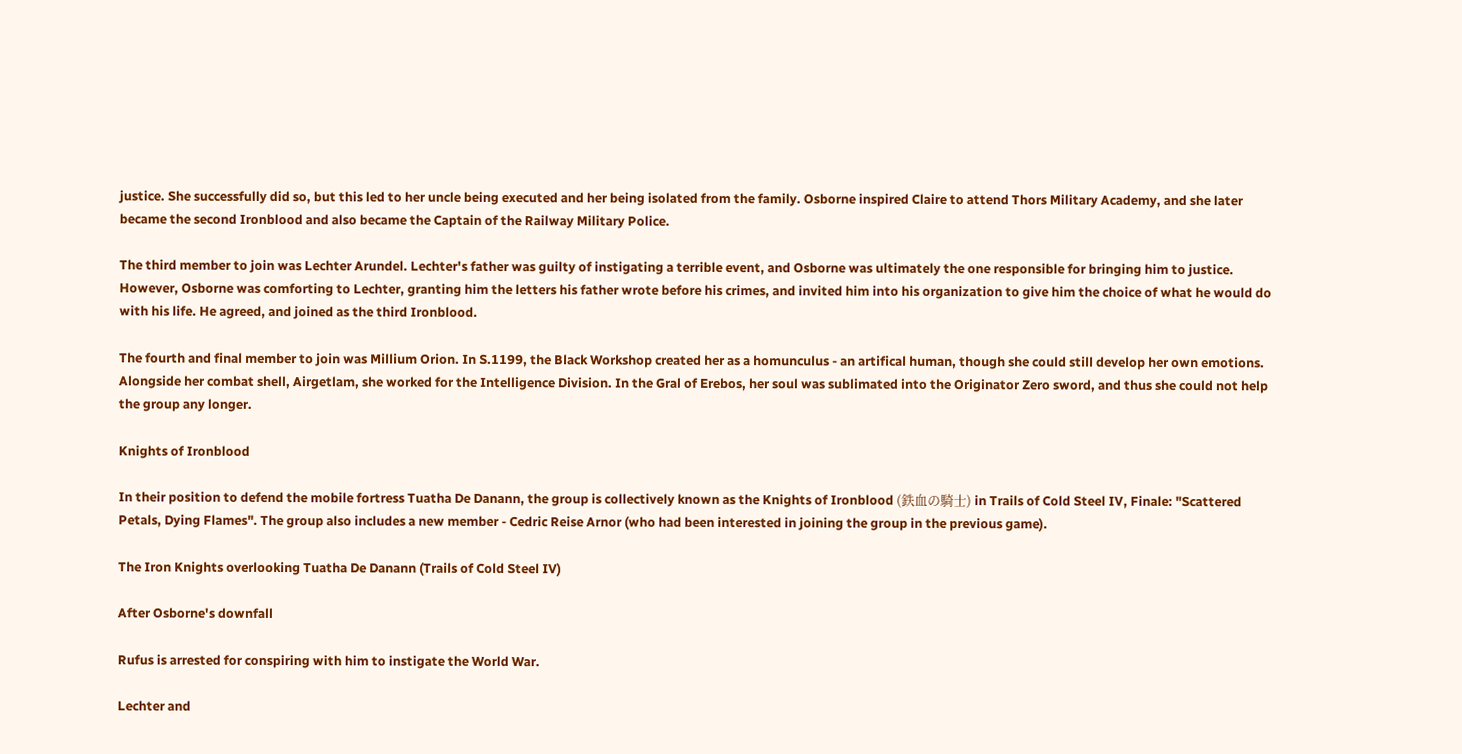justice. She successfully did so, but this led to her uncle being executed and her being isolated from the family. Osborne inspired Claire to attend Thors Military Academy, and she later became the second Ironblood and also became the Captain of the Railway Military Police.

The third member to join was Lechter Arundel. Lechter's father was guilty of instigating a terrible event, and Osborne was ultimately the one responsible for bringing him to justice. However, Osborne was comforting to Lechter, granting him the letters his father wrote before his crimes, and invited him into his organization to give him the choice of what he would do with his life. He agreed, and joined as the third Ironblood.

The fourth and final member to join was Millium Orion. In S.1199, the Black Workshop created her as a homunculus - an artifical human, though she could still develop her own emotions. Alongside her combat shell, Airgetlam, she worked for the Intelligence Division. In the Gral of Erebos, her soul was sublimated into the Originator Zero sword, and thus she could not help the group any longer.

Knights of Ironblood

In their position to defend the mobile fortress Tuatha De Danann, the group is collectively known as the Knights of Ironblood (鉄血の騎士) in Trails of Cold Steel IV, Finale: "Scattered Petals, Dying Flames". The group also includes a new member - Cedric Reise Arnor (who had been interested in joining the group in the previous game).

The Iron Knights overlooking Tuatha De Danann (Trails of Cold Steel IV)

After Osborne's downfall

Rufus is arrested for conspiring with him to instigate the World War.

Lechter and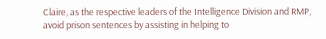Claire, as the respective leaders of the Intelligence Division and RMP, avoid prison sentences by assisting in helping to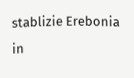stablizie Erebonia in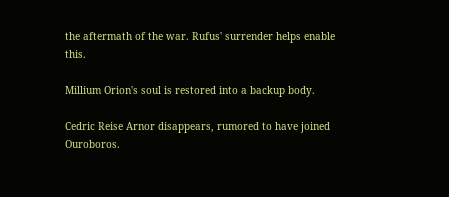the aftermath of the war. Rufus' surrender helps enable this.

Millium Orion's soul is restored into a backup body.

Cedric Reise Arnor disappears, rumored to have joined Ouroboros.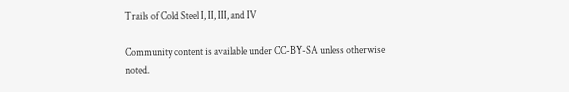Trails of Cold Steel I, II, III, and IV

Community content is available under CC-BY-SA unless otherwise noted.